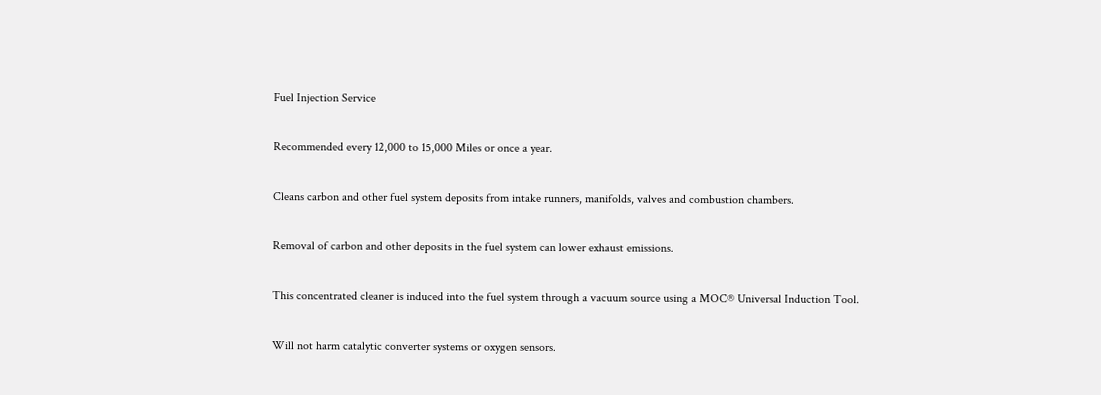Fuel Injection Service

Recommended every 12,000 to 15,000 Miles or once a year.

Cleans carbon and other fuel system deposits from intake runners, manifolds, valves and combustion chambers.

Removal of carbon and other deposits in the fuel system can lower exhaust emissions.

This concentrated cleaner is induced into the fuel system through a vacuum source using a MOC® Universal Induction Tool.

Will not harm catalytic converter systems or oxygen sensors.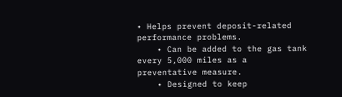• Helps prevent deposit-related performance problems.
    • Can be added to the gas tank every 5,000 miles as a preventative measure.
    • Designed to keep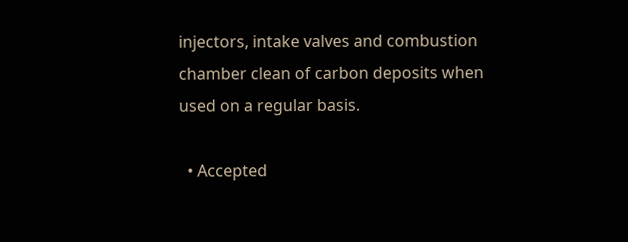injectors, intake valves and combustion chamber clean of carbon deposits when used on a regular basis.

  • Accepted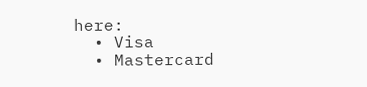here:
  • Visa
  • Mastercard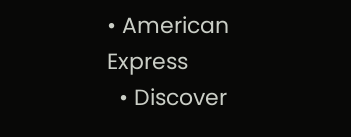• American Express
  • Discover